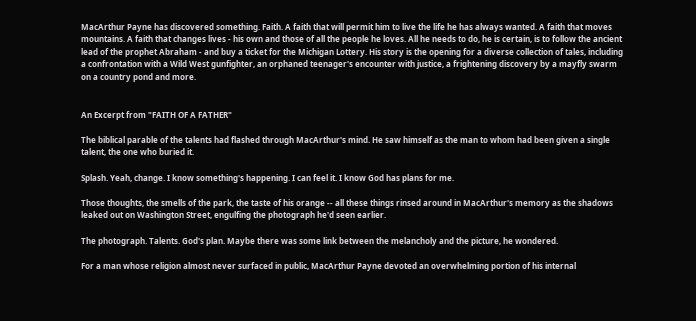MacArthur Payne has discovered something. Faith. A faith that will permit him to live the life he has always wanted. A faith that moves mountains. A faith that changes lives - his own and those of all the people he loves. All he needs to do, he is certain, is to follow the ancient lead of the prophet Abraham - and buy a ticket for the Michigan Lottery. His story is the opening for a diverse collection of tales, including a confrontation with a Wild West gunfighter, an orphaned teenager's encounter with justice, a frightening discovery by a mayfly swarm on a country pond and more.


An Excerpt from "FAITH OF A FATHER"

The biblical parable of the talents had flashed through MacArthur's mind. He saw himself as the man to whom had been given a single talent, the one who buried it.

Splash. Yeah, change. I know something's happening. I can feel it. I know God has plans for me.

Those thoughts, the smells of the park, the taste of his orange -- all these things rinsed around in MacArthur's memory as the shadows leaked out on Washington Street, engulfing the photograph he'd seen earlier.

The photograph. Talents. God's plan. Maybe there was some link between the melancholy and the picture, he wondered.

For a man whose religion almost never surfaced in public, MacArthur Payne devoted an overwhelming portion of his internal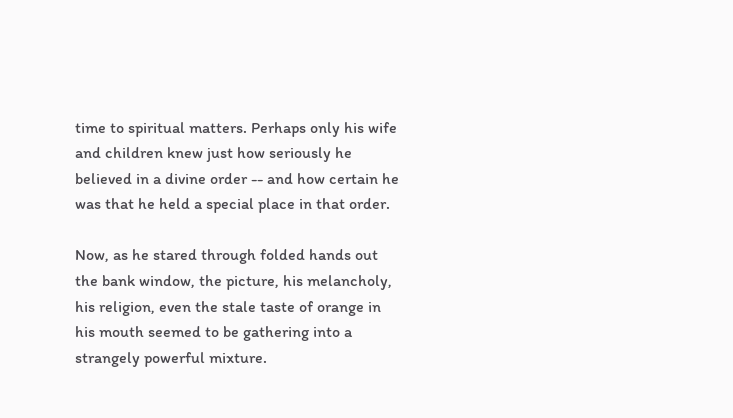time to spiritual matters. Perhaps only his wife and children knew just how seriously he believed in a divine order -- and how certain he was that he held a special place in that order.

Now, as he stared through folded hands out the bank window, the picture, his melancholy, his religion, even the stale taste of orange in his mouth seemed to be gathering into a strangely powerful mixture.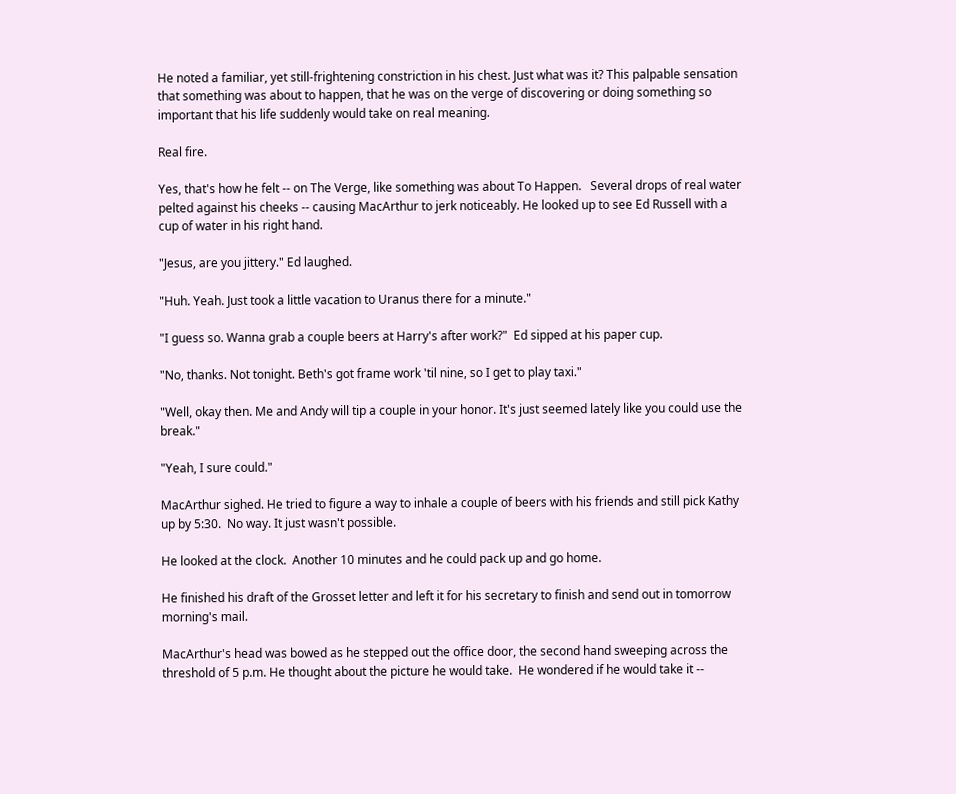He noted a familiar, yet still-frightening constriction in his chest. Just what was it? This palpable sensation that something was about to happen, that he was on the verge of discovering or doing something so important that his life suddenly would take on real meaning.

Real fire.

Yes, that's how he felt -- on The Verge, like something was about To Happen.   Several drops of real water pelted against his cheeks -- causing MacArthur to jerk noticeably. He looked up to see Ed Russell with a cup of water in his right hand.

"Jesus, are you jittery." Ed laughed.

"Huh. Yeah. Just took a little vacation to Uranus there for a minute."

"I guess so. Wanna grab a couple beers at Harry's after work?"  Ed sipped at his paper cup.

"No, thanks. Not tonight. Beth's got frame work 'til nine, so I get to play taxi."

"Well, okay then. Me and Andy will tip a couple in your honor. It's just seemed lately like you could use the break."

"Yeah, I sure could."

MacArthur sighed. He tried to figure a way to inhale a couple of beers with his friends and still pick Kathy up by 5:30.  No way. It just wasn't possible.

He looked at the clock.  Another 10 minutes and he could pack up and go home.

He finished his draft of the Grosset letter and left it for his secretary to finish and send out in tomorrow morning's mail.

MacArthur's head was bowed as he stepped out the office door, the second hand sweeping across the threshold of 5 p.m. He thought about the picture he would take.  He wondered if he would take it --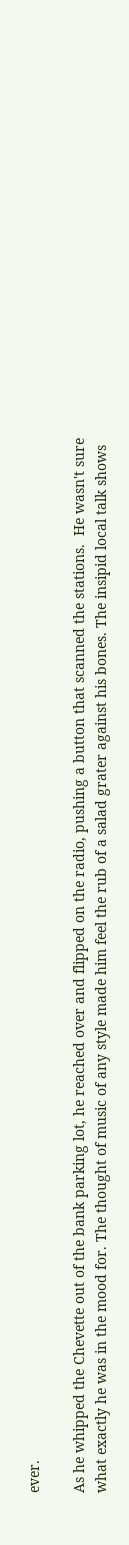ever.

As he whipped the Chevette out of the bank parking lot, he reached over and flipped on the radio, pushing a button that scanned the stations.  He wasn't sure what exactly he was in the mood for. The thought of music of any style made him feel the rub of a salad grater against his bones. The insipid local talk shows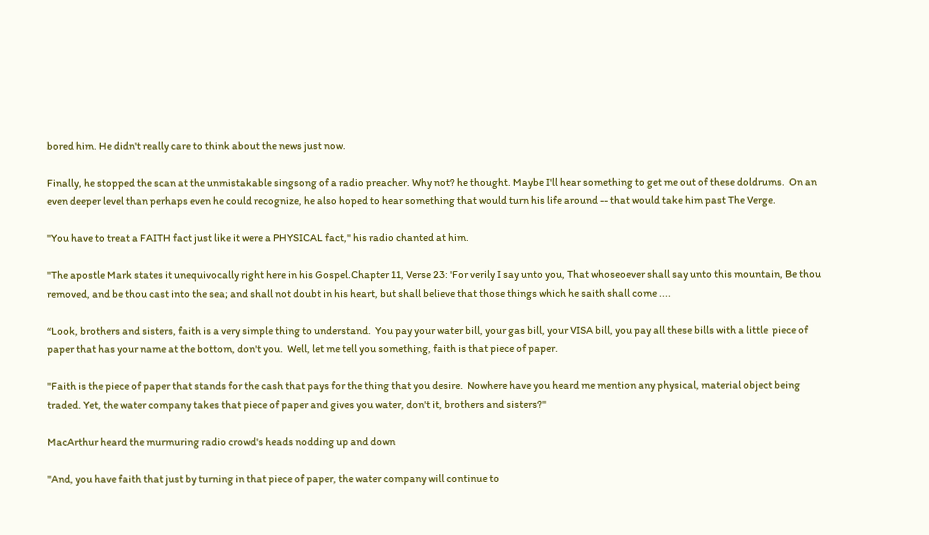bored him. He didn't really care to think about the news just now.

Finally, he stopped the scan at the unmistakable singsong of a radio preacher. Why not? he thought. Maybe I'll hear something to get me out of these doldrums.  On an even deeper level than perhaps even he could recognize, he also hoped to hear something that would turn his life around -- that would take him past The Verge.

"You have to treat a FAITH fact just like it were a PHYSICAL fact," his radio chanted at him.

"The apostle Mark states it unequivocally right here in his Gospel.Chapter 11, Verse 23: 'For verily I say unto you, That whoseoever shall say unto this mountain, Be thou removed, and be thou cast into the sea; and shall not doubt in his heart, but shall believe that those things which he saith shall come ....

“Look, brothers and sisters, faith is a very simple thing to understand.  You pay your water bill, your gas bill, your VISA bill, you pay all these bills with a little  piece of paper that has your name at the bottom, don't you.  Well, let me tell you something, faith is that piece of paper.

"Faith is the piece of paper that stands for the cash that pays for the thing that you desire.  Nowhere have you heard me mention any physical, material object being traded. Yet, the water company takes that piece of paper and gives you water, don't it, brothers and sisters?"

MacArthur heard the murmuring radio crowd's heads nodding up and down

"And, you have faith that just by turning in that piece of paper, the water company will continue to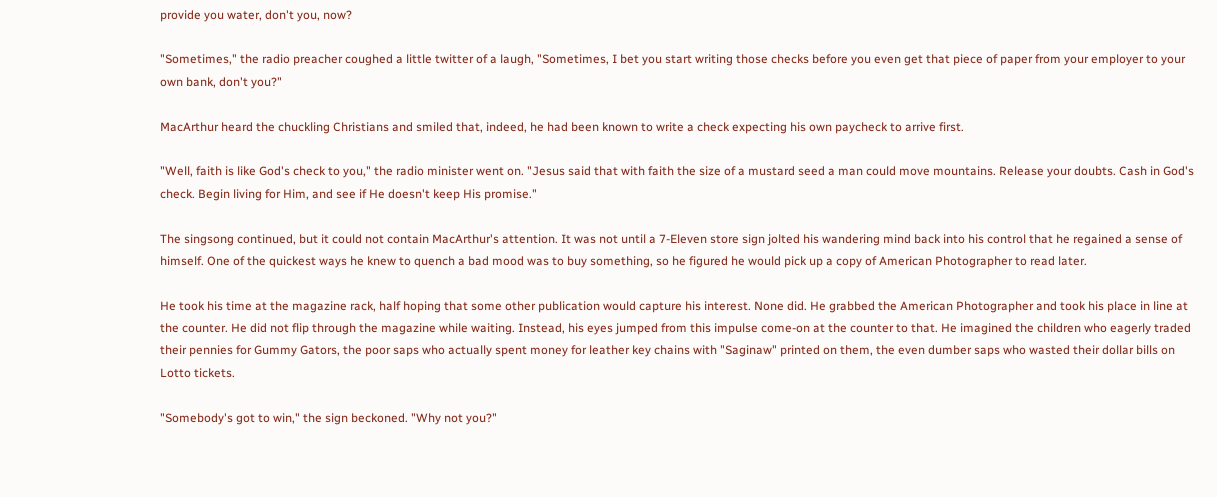provide you water, don't you, now?

"Sometimes," the radio preacher coughed a little twitter of a laugh, "Sometimes, I bet you start writing those checks before you even get that piece of paper from your employer to your own bank, don't you?"

MacArthur heard the chuckling Christians and smiled that, indeed, he had been known to write a check expecting his own paycheck to arrive first.

"Well, faith is like God's check to you," the radio minister went on. "Jesus said that with faith the size of a mustard seed a man could move mountains. Release your doubts. Cash in God's check. Begin living for Him, and see if He doesn't keep His promise."

The singsong continued, but it could not contain MacArthur's attention. It was not until a 7-Eleven store sign jolted his wandering mind back into his control that he regained a sense of himself. One of the quickest ways he knew to quench a bad mood was to buy something, so he figured he would pick up a copy of American Photographer to read later.

He took his time at the magazine rack, half hoping that some other publication would capture his interest. None did. He grabbed the American Photographer and took his place in line at the counter. He did not flip through the magazine while waiting. Instead, his eyes jumped from this impulse come-on at the counter to that. He imagined the children who eagerly traded their pennies for Gummy Gators, the poor saps who actually spent money for leather key chains with "Saginaw" printed on them, the even dumber saps who wasted their dollar bills on Lotto tickets.

"Somebody's got to win," the sign beckoned. "Why not you?"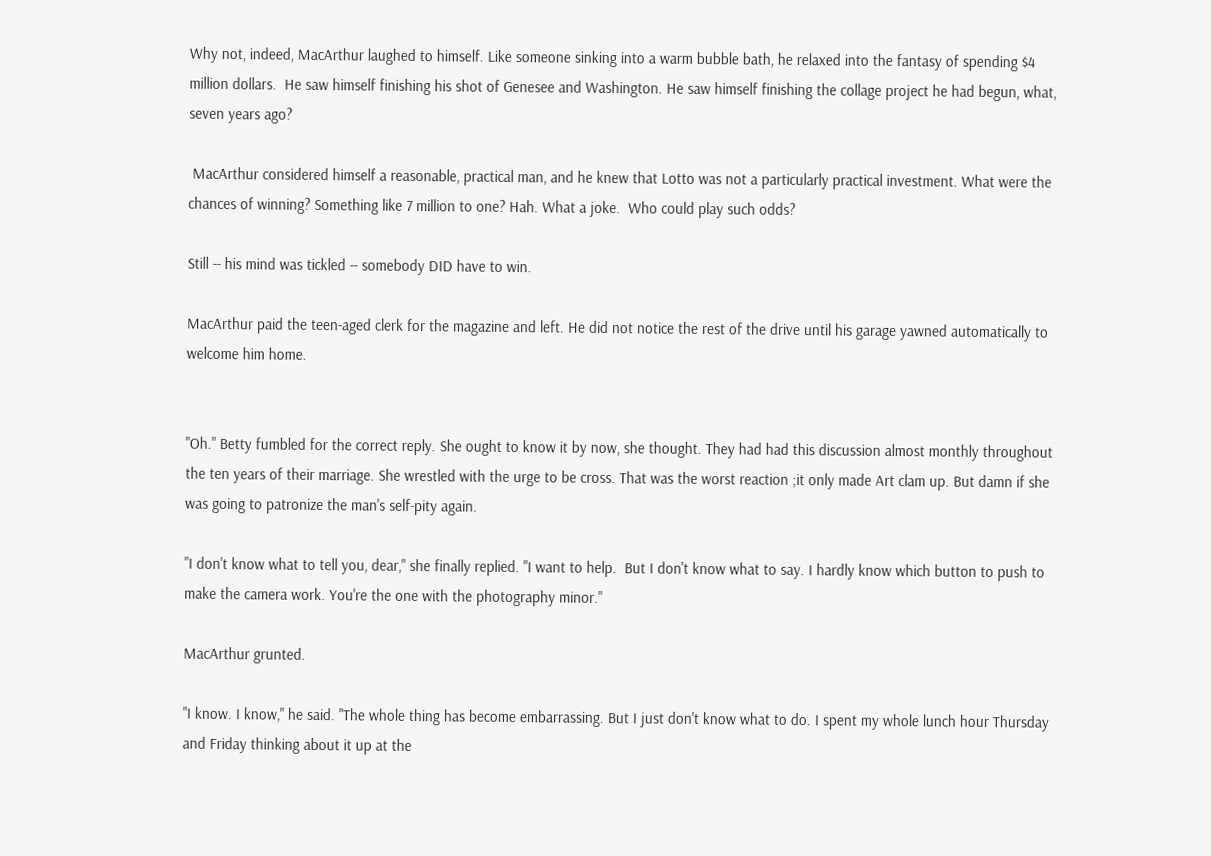Why not, indeed, MacArthur laughed to himself. Like someone sinking into a warm bubble bath, he relaxed into the fantasy of spending $4 million dollars.  He saw himself finishing his shot of Genesee and Washington. He saw himself finishing the collage project he had begun, what, seven years ago?

 MacArthur considered himself a reasonable, practical man, and he knew that Lotto was not a particularly practical investment. What were the chances of winning? Something like 7 million to one? Hah. What a joke.  Who could play such odds?

Still -- his mind was tickled -- somebody DID have to win.

MacArthur paid the teen-aged clerk for the magazine and left. He did not notice the rest of the drive until his garage yawned automatically to welcome him home.


"Oh." Betty fumbled for the correct reply. She ought to know it by now, she thought. They had had this discussion almost monthly throughout the ten years of their marriage. She wrestled with the urge to be cross. That was the worst reaction ;it only made Art clam up. But damn if she was going to patronize the man's self-pity again.

"I don't know what to tell you, dear," she finally replied. "I want to help.  But I don't know what to say. I hardly know which button to push to make the camera work. You're the one with the photography minor."

MacArthur grunted.

"I know. I know," he said. "The whole thing has become embarrassing. But I just don't know what to do. I spent my whole lunch hour Thursday and Friday thinking about it up at the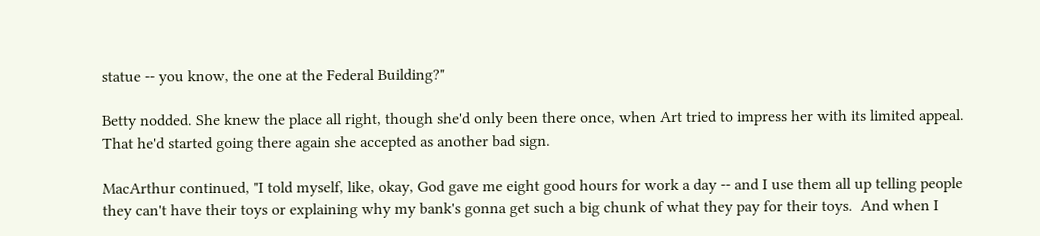statue -- you know, the one at the Federal Building?"

Betty nodded. She knew the place all right, though she'd only been there once, when Art tried to impress her with its limited appeal.  That he'd started going there again she accepted as another bad sign.

MacArthur continued, "I told myself, like, okay, God gave me eight good hours for work a day -- and I use them all up telling people they can't have their toys or explaining why my bank's gonna get such a big chunk of what they pay for their toys.  And when I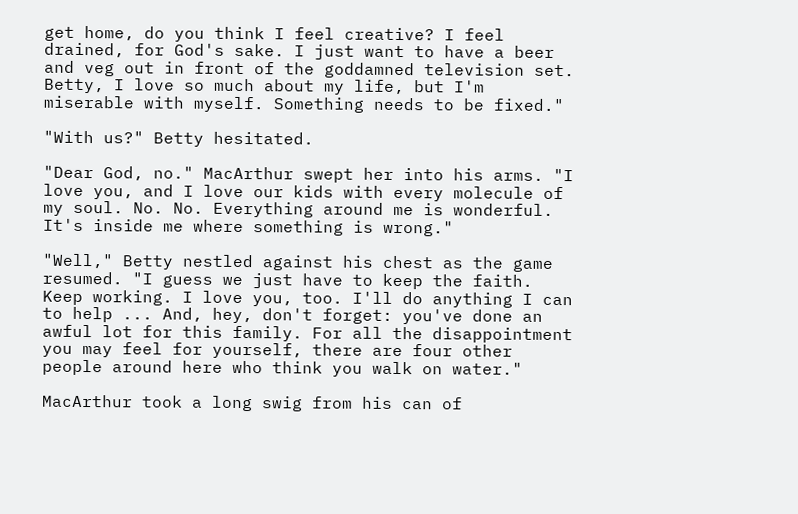get home, do you think I feel creative? I feel drained, for God's sake. I just want to have a beer and veg out in front of the goddamned television set. Betty, I love so much about my life, but I'm miserable with myself. Something needs to be fixed."

"With us?" Betty hesitated.

"Dear God, no." MacArthur swept her into his arms. "I love you, and I love our kids with every molecule of my soul. No. No. Everything around me is wonderful. It's inside me where something is wrong."

"Well," Betty nestled against his chest as the game resumed. "I guess we just have to keep the faith. Keep working. I love you, too. I'll do anything I can to help ... And, hey, don't forget: you've done an awful lot for this family. For all the disappointment you may feel for yourself, there are four other people around here who think you walk on water."

MacArthur took a long swig from his can of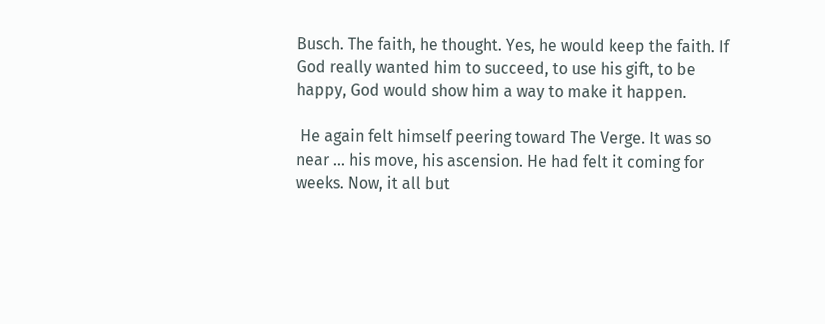Busch. The faith, he thought. Yes, he would keep the faith. If God really wanted him to succeed, to use his gift, to be happy, God would show him a way to make it happen.

 He again felt himself peering toward The Verge. It was so near ... his move, his ascension. He had felt it coming for weeks. Now, it all but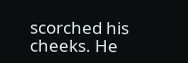scorched his cheeks. He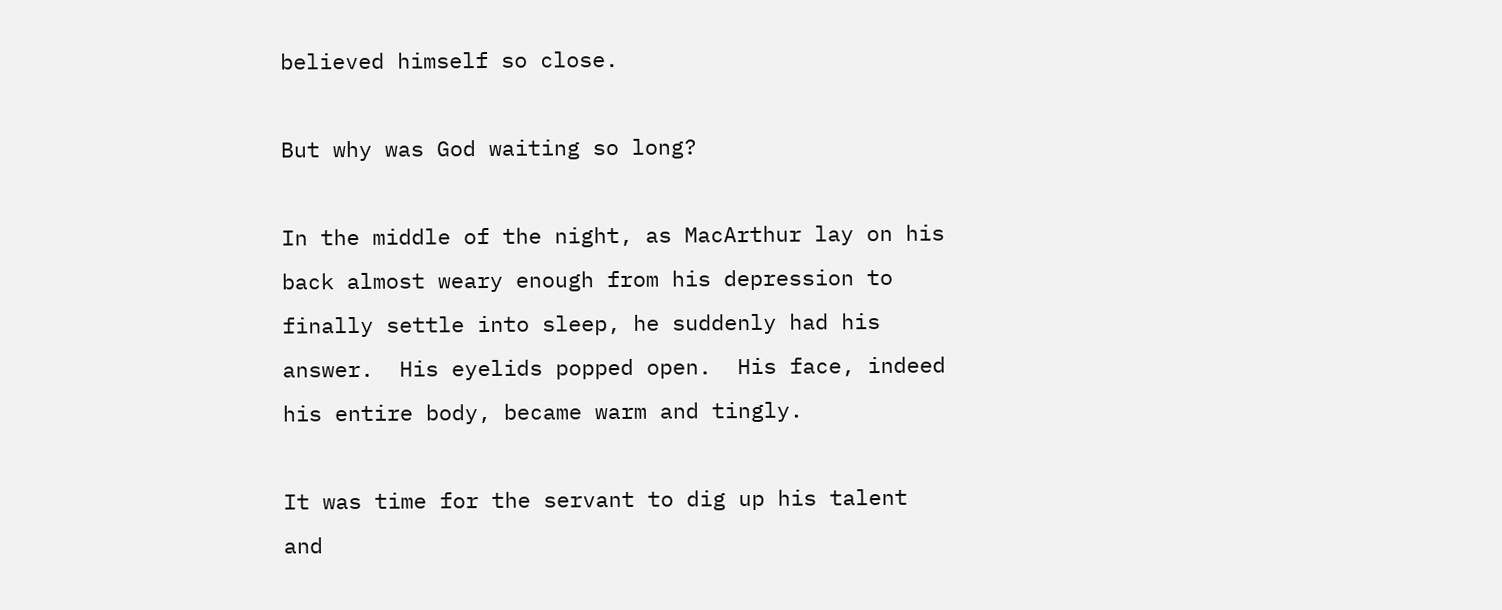believed himself so close.

But why was God waiting so long?

In the middle of the night, as MacArthur lay on his back almost weary enough from his depression to finally settle into sleep, he suddenly had his answer.  His eyelids popped open.  His face, indeed his entire body, became warm and tingly.

It was time for the servant to dig up his talent and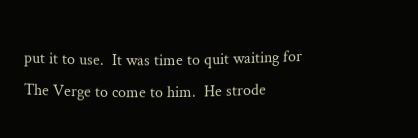put it to use.  It was time to quit waiting for The Verge to come to him.  He strode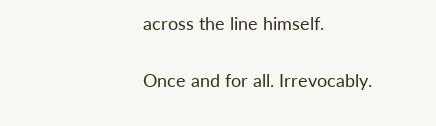across the line himself.

Once and for all. Irrevocably.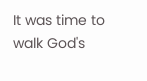It was time to walk God's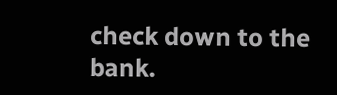check down to the bank.